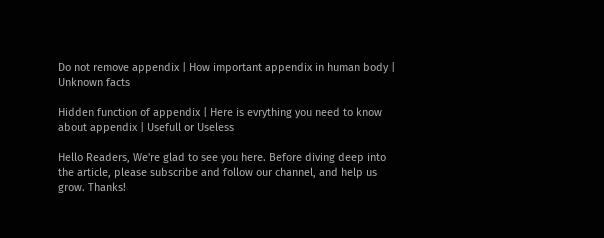Do not remove appendix | How important appendix in human body | Unknown facts

Hidden function of appendix | Here is evrything you need to know about appendix | Usefull or Useless

Hello Readers, We're glad to see you here. Before diving deep into the article, please subscribe and follow our channel, and help us grow. Thanks!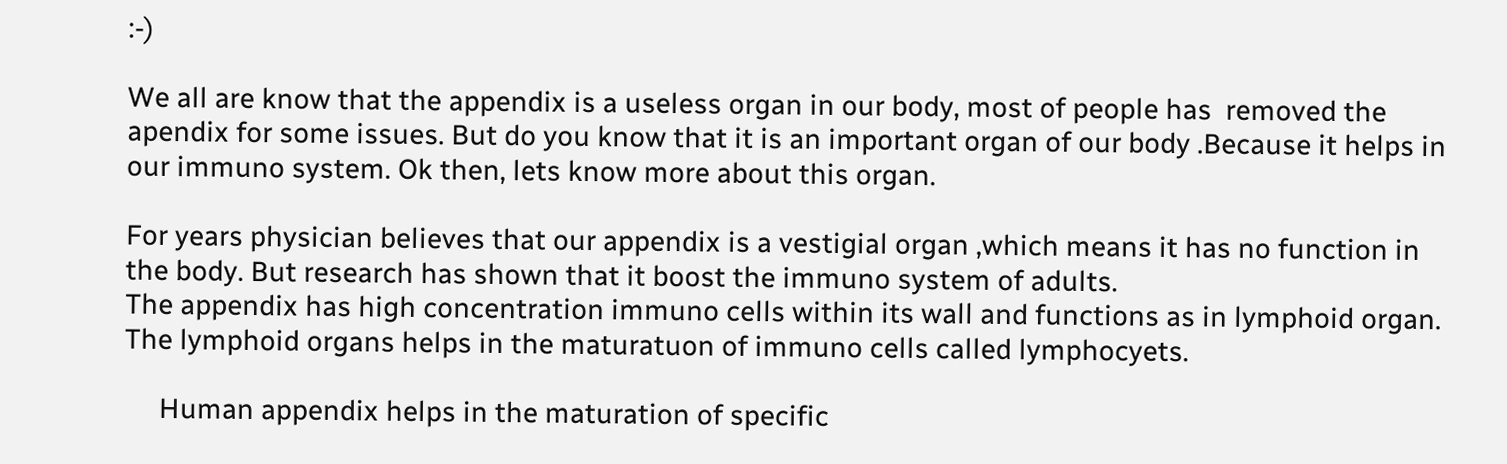:-)

We all are know that the appendix is a useless organ in our body, most of people has  removed the apendix for some issues. But do you know that it is an important organ of our body .Because it helps in our immuno system. Ok then, lets know more about this organ.

For years physician believes that our appendix is a vestigial organ ,which means it has no function in the body. But research has shown that it boost the immuno system of adults.
The appendix has high concentration immuno cells within its wall and functions as in lymphoid organ. The lymphoid organs helps in the maturatuon of immuno cells called lymphocyets.

     Human appendix helps in the maturation of specific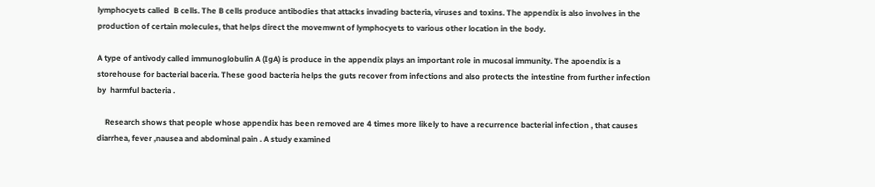lymphocyets called  B cells. The B cells produce antibodies that attacks invading bacteria, viruses and toxins. The appendix is also involves in the production of certain molecules, that helps direct the movemwnt of lymphocyets to various other location in the body.

A type of antivody called immunoglobulin A (IgA) is produce in the appendix plays an important role in mucosal immunity. The apoendix is a storehouse for bacterial baceria. These good bacteria helps the guts recover from infections and also protects the intestine from further infection by  harmful bacteria .

    Research shows that people whose appendix has been removed are 4 times more likely to have a recurrence bacterial infection , that causes diarrhea, fever ,nausea and abdominal pain . A study examined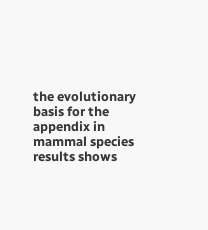the evolutionary basis for the appendix in mammal species results shows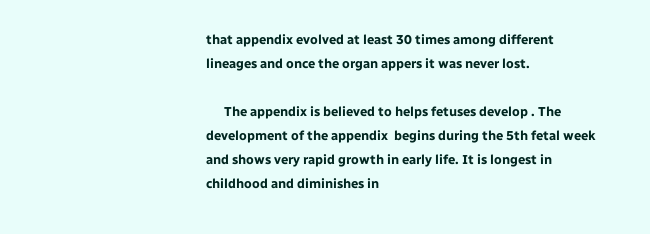that appendix evolved at least 30 times among different lineages and once the organ appers it was never lost.

      The appendix is believed to helps fetuses develop . The development of the appendix  begins during the 5th fetal week and shows very rapid growth in early life. It is longest in childhood and diminishes in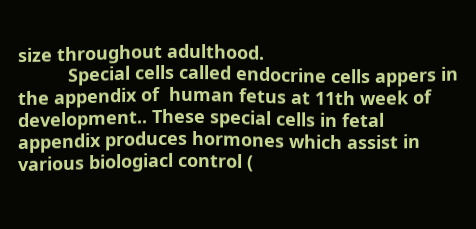size throughout adulthood.
          Special cells called endocrine cells appers in the appendix of  human fetus at 11th week of development.. These special cells in fetal appendix produces hormones which assist in various biologiacl control (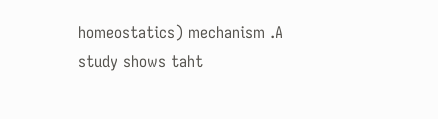homeostatics) mechanism .A study shows taht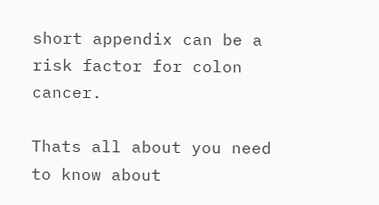short appendix can be a risk factor for colon cancer.

Thats all about you need to know about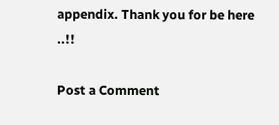appendix. Thank you for be here ..!!

Post a Comment